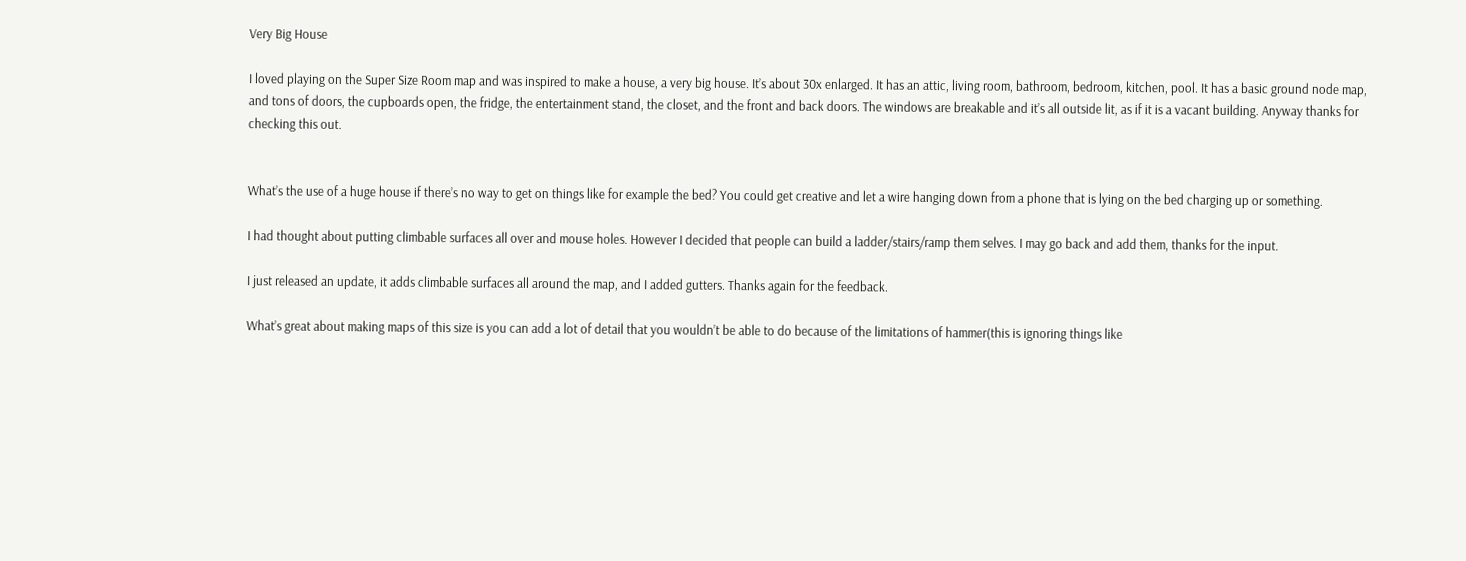Very Big House

I loved playing on the Super Size Room map and was inspired to make a house, a very big house. It’s about 30x enlarged. It has an attic, living room, bathroom, bedroom, kitchen, pool. It has a basic ground node map, and tons of doors, the cupboards open, the fridge, the entertainment stand, the closet, and the front and back doors. The windows are breakable and it’s all outside lit, as if it is a vacant building. Anyway thanks for checking this out.


What’s the use of a huge house if there’s no way to get on things like for example the bed? You could get creative and let a wire hanging down from a phone that is lying on the bed charging up or something.

I had thought about putting climbable surfaces all over and mouse holes. However I decided that people can build a ladder/stairs/ramp them selves. I may go back and add them, thanks for the input.

I just released an update, it adds climbable surfaces all around the map, and I added gutters. Thanks again for the feedback.

What’s great about making maps of this size is you can add a lot of detail that you wouldn’t be able to do because of the limitations of hammer(this is ignoring things like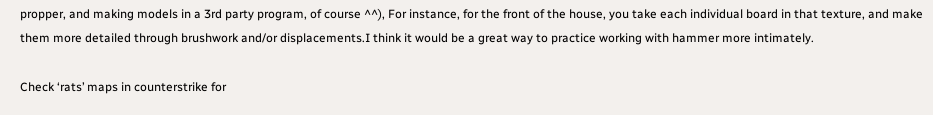propper, and making models in a 3rd party program, of course ^^), For instance, for the front of the house, you take each individual board in that texture, and make them more detailed through brushwork and/or displacements.I think it would be a great way to practice working with hammer more intimately.

Check ‘rats’ maps in counterstrike for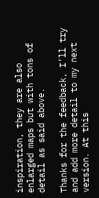inspiration, they are also enlarged maps but with tons of detail as said above.

Thanks for the feedback, I’ll try and add more detail to my next version. At this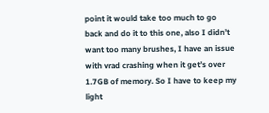point it would take too much to go back and do it to this one, also I didn’t want too many brushes, I have an issue with vrad crashing when it get’s over 1.7GB of memory. So I have to keep my light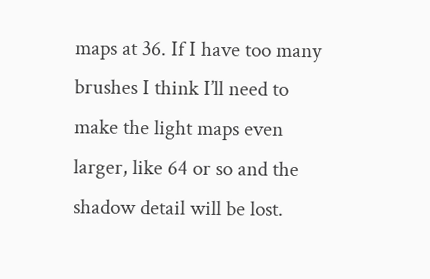maps at 36. If I have too many brushes I think I’ll need to make the light maps even larger, like 64 or so and the shadow detail will be lost.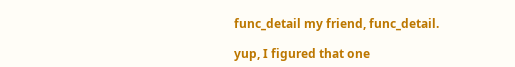func_detail my friend, func_detail.

yup, I figured that one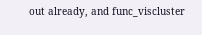out already, and func_viscluster